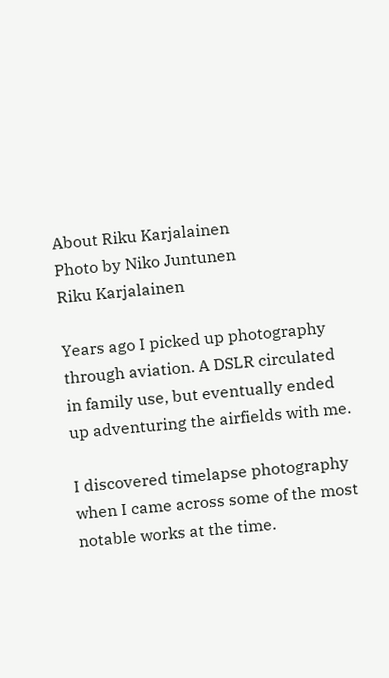About Riku Karjalainen
Photo by Niko Juntunen
Riku Karjalainen

Years ago I picked up photography through aviation. A DSLR circulated in family use, but eventually ended up adventuring the airfields with me.

I discovered timelapse photography when I came across some of the most notable works at the time.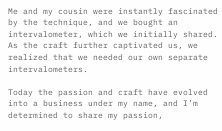Me and my cousin were instantly fascinated by the technique, and we bought an intervalometer, which we initially shared. As the craft further captivated us, we realized that we needed our own separate intervalometers.

Today the passion and craft have evolved into a business under my name, and I’m determined to share my passion,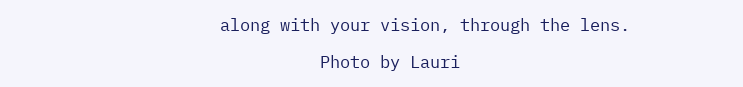along with your vision, through the lens.

          Photo by Lauri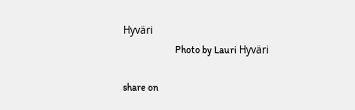Hyväri
                          Photo by Lauri Hyväri

share on